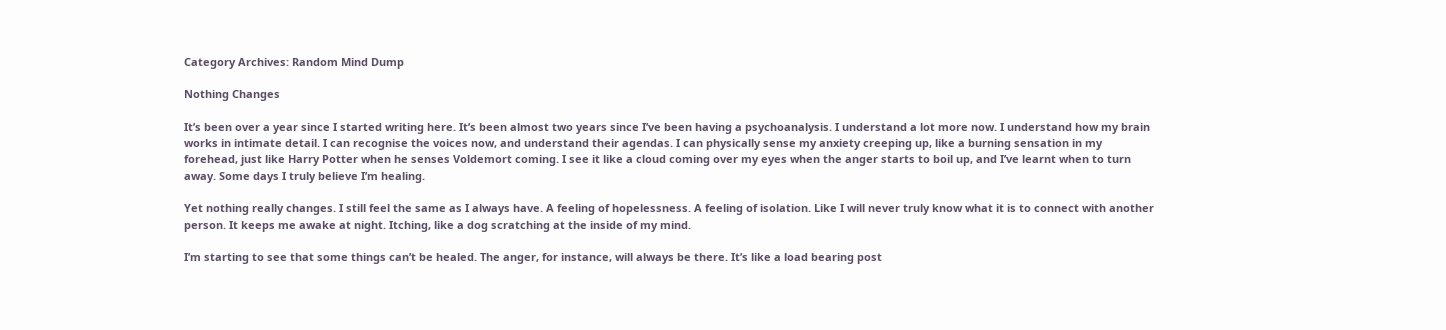Category Archives: Random Mind Dump

Nothing Changes

It’s been over a year since I started writing here. It’s been almost two years since I’ve been having a psychoanalysis. I understand a lot more now. I understand how my brain works in intimate detail. I can recognise the voices now, and understand their agendas. I can physically sense my anxiety creeping up, like a burning sensation in my forehead, just like Harry Potter when he senses Voldemort coming. I see it like a cloud coming over my eyes when the anger starts to boil up, and I’ve learnt when to turn away. Some days I truly believe I’m healing.

Yet nothing really changes. I still feel the same as I always have. A feeling of hopelessness. A feeling of isolation. Like I will never truly know what it is to connect with another person. It keeps me awake at night. Itching, like a dog scratching at the inside of my mind.

I’m starting to see that some things can’t be healed. The anger, for instance, will always be there. It’s like a load bearing post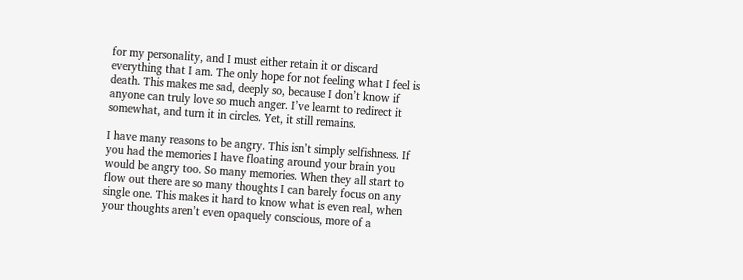for my personality, and I must either retain it or discard everything that I am. The only hope for not feeling what I feel is death. This makes me sad, deeply so, because I don’t know if anyone can truly love so much anger. I’ve learnt to redirect it somewhat, and turn it in circles. Yet, it still remains.

I have many reasons to be angry. This isn’t simply selfishness. If you had the memories I have floating around your brain you would be angry too. So many memories. When they all start to flow out there are so many thoughts I can barely focus on any single one. This makes it hard to know what is even real, when your thoughts aren’t even opaquely conscious, more of a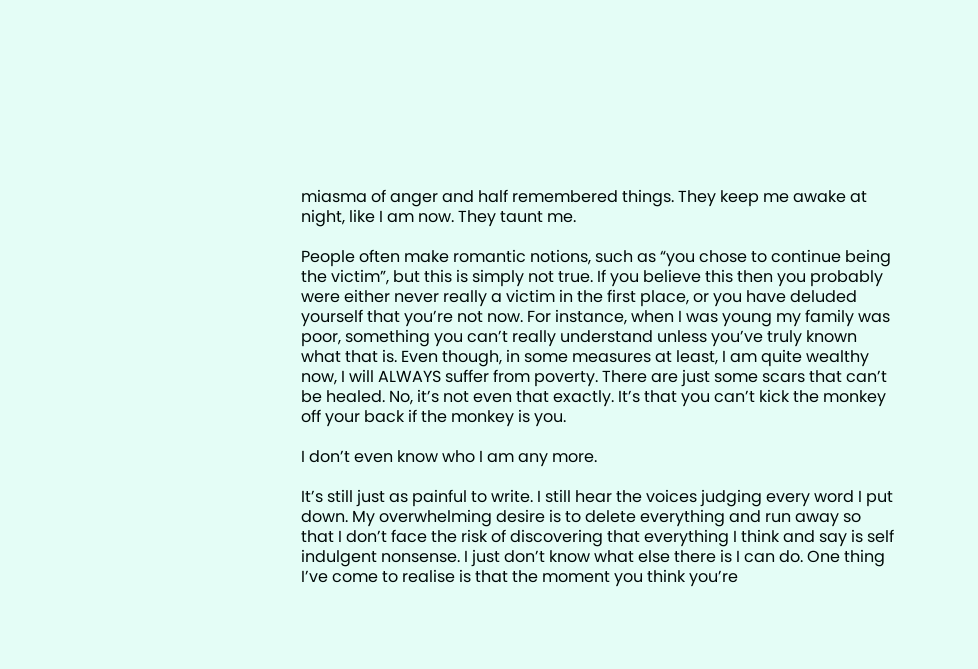miasma of anger and half remembered things. They keep me awake at night, like I am now. They taunt me.

People often make romantic notions, such as “you chose to continue being the victim”, but this is simply not true. If you believe this then you probably were either never really a victim in the first place, or you have deluded yourself that you’re not now. For instance, when I was young my family was poor, something you can’t really understand unless you’ve truly known what that is. Even though, in some measures at least, I am quite wealthy now, I will ALWAYS suffer from poverty. There are just some scars that can’t be healed. No, it’s not even that exactly. It’s that you can’t kick the monkey off your back if the monkey is you.

I don’t even know who I am any more.

It’s still just as painful to write. I still hear the voices judging every word I put down. My overwhelming desire is to delete everything and run away so that I don’t face the risk of discovering that everything I think and say is self indulgent nonsense. I just don’t know what else there is I can do. One thing I’ve come to realise is that the moment you think you’re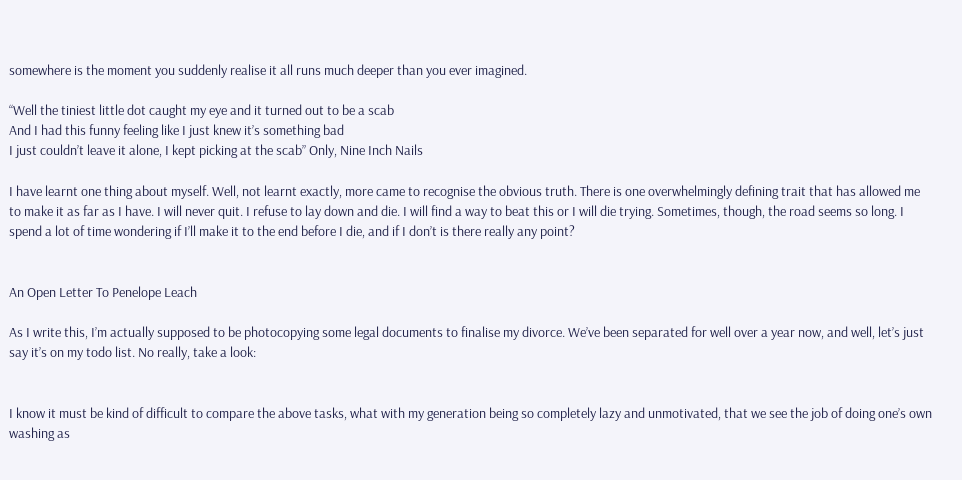somewhere is the moment you suddenly realise it all runs much deeper than you ever imagined.

“Well the tiniest little dot caught my eye and it turned out to be a scab
And I had this funny feeling like I just knew it’s something bad
I just couldn’t leave it alone, I kept picking at the scab” Only, Nine Inch Nails

I have learnt one thing about myself. Well, not learnt exactly, more came to recognise the obvious truth. There is one overwhelmingly defining trait that has allowed me to make it as far as I have. I will never quit. I refuse to lay down and die. I will find a way to beat this or I will die trying. Sometimes, though, the road seems so long. I spend a lot of time wondering if I’ll make it to the end before I die, and if I don’t is there really any point?


An Open Letter To Penelope Leach

As I write this, I’m actually supposed to be photocopying some legal documents to finalise my divorce. We’ve been separated for well over a year now, and well, let’s just say it’s on my todo list. No really, take a look:


I know it must be kind of difficult to compare the above tasks, what with my generation being so completely lazy and unmotivated, that we see the job of doing one’s own washing as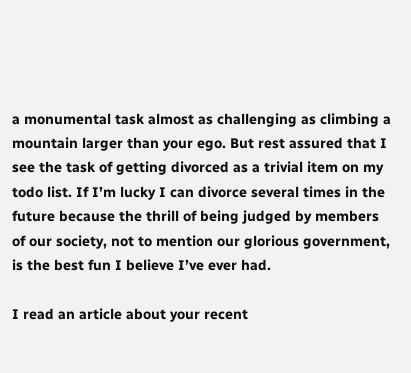a monumental task almost as challenging as climbing a mountain larger than your ego. But rest assured that I see the task of getting divorced as a trivial item on my todo list. If I’m lucky I can divorce several times in the future because the thrill of being judged by members of our society, not to mention our glorious government, is the best fun I believe I’ve ever had.

I read an article about your recent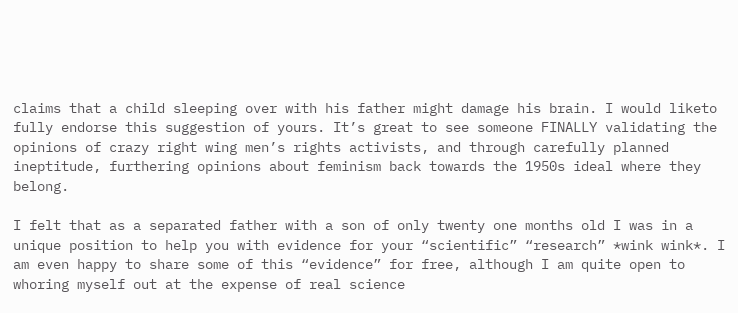claims that a child sleeping over with his father might damage his brain. I would liketo fully endorse this suggestion of yours. It’s great to see someone FINALLY validating the opinions of crazy right wing men’s rights activists, and through carefully planned ineptitude, furthering opinions about feminism back towards the 1950s ideal where they belong.

I felt that as a separated father with a son of only twenty one months old I was in a unique position to help you with evidence for your “scientific” “research” *wink wink*. I am even happy to share some of this “evidence” for free, although I am quite open to whoring myself out at the expense of real science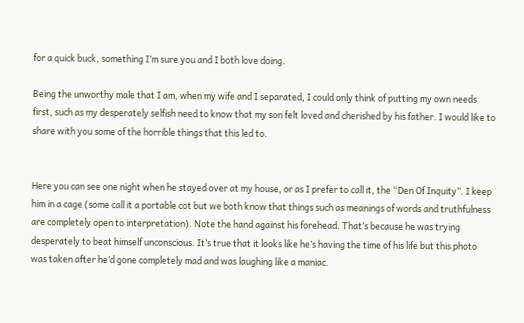for a quick buck, something I’m sure you and I both love doing.

Being the unworthy male that I am, when my wife and I separated, I could only think of putting my own needs first, such as my desperately selfish need to know that my son felt loved and cherished by his father. I would like to share with you some of the horrible things that this led to.


Here you can see one night when he stayed over at my house, or as I prefer to call it, the “Den Of Inquity”. I keep him in a cage (some call it a portable cot but we both know that things such as meanings of words and truthfulness are completely open to interpretation). Note the hand against his forehead. That’s because he was trying desperately to beat himself unconscious. It’s true that it looks like he’s having the time of his life but this photo was taken after he’d gone completely mad and was laughing like a maniac.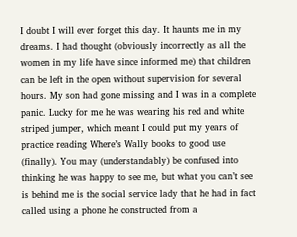I doubt I will ever forget this day. It haunts me in my dreams. I had thought (obviously incorrectly as all the women in my life have since informed me) that children can be left in the open without supervision for several hours. My son had gone missing and I was in a complete panic. Lucky for me he was wearing his red and white striped jumper, which meant I could put my years of practice reading Where’s Wally books to good use (finally). You may (understandably) be confused into thinking he was happy to see me, but what you can’t see is behind me is the social service lady that he had in fact called using a phone he constructed from a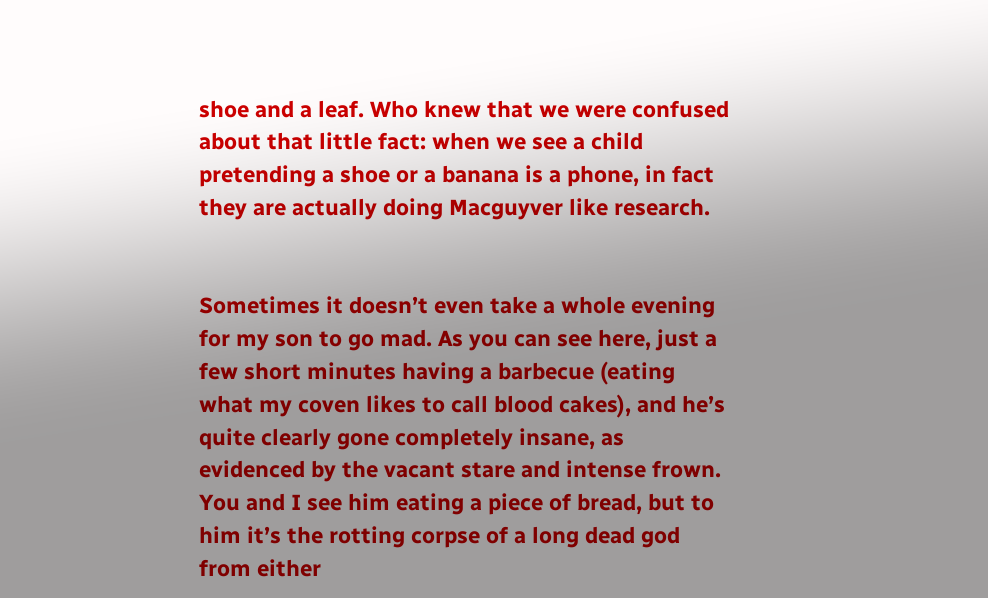shoe and a leaf. Who knew that we were confused about that little fact: when we see a child pretending a shoe or a banana is a phone, in fact they are actually doing Macguyver like research.


Sometimes it doesn’t even take a whole evening for my son to go mad. As you can see here, just a few short minutes having a barbecue (eating what my coven likes to call blood cakes), and he’s quite clearly gone completely insane, as evidenced by the vacant stare and intense frown. You and I see him eating a piece of bread, but to him it’s the rotting corpse of a long dead god from either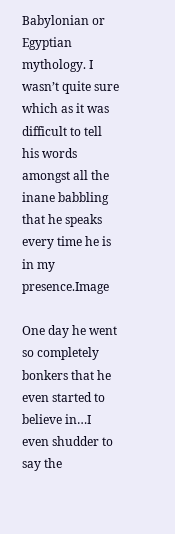Babylonian or Egyptian mythology. I wasn’t quite sure which as it was difficult to tell his words amongst all the inane babbling that he speaks every time he is in my presence.Image

One day he went so completely bonkers that he even started to believe in…I even shudder to say the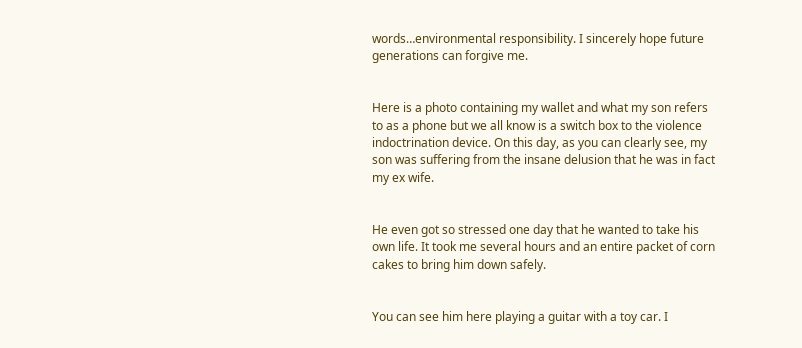words…environmental responsibility. I sincerely hope future generations can forgive me.


Here is a photo containing my wallet and what my son refers to as a phone but we all know is a switch box to the violence indoctrination device. On this day, as you can clearly see, my son was suffering from the insane delusion that he was in fact my ex wife.


He even got so stressed one day that he wanted to take his own life. It took me several hours and an entire packet of corn cakes to bring him down safely.


You can see him here playing a guitar with a toy car. I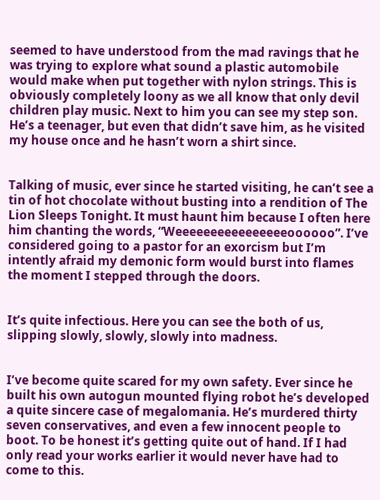seemed to have understood from the mad ravings that he was trying to explore what sound a plastic automobile would make when put together with nylon strings. This is obviously completely loony as we all know that only devil children play music. Next to him you can see my step son. He’s a teenager, but even that didn’t save him, as he visited my house once and he hasn’t worn a shirt since.


Talking of music, ever since he started visiting, he can’t see a tin of hot chocolate without busting into a rendition of The Lion Sleeps Tonight. It must haunt him because I often here him chanting the words, “Weeeeeeeeeeeeeeeeoooooo”. I’ve considered going to a pastor for an exorcism but I’m intently afraid my demonic form would burst into flames the moment I stepped through the doors.


It’s quite infectious. Here you can see the both of us, slipping slowly, slowly, slowly into madness.


I’ve become quite scared for my own safety. Ever since he built his own autogun mounted flying robot he’s developed a quite sincere case of megalomania. He’s murdered thirty seven conservatives, and even a few innocent people to boot. To be honest it’s getting quite out of hand. If I had only read your works earlier it would never have had to come to this.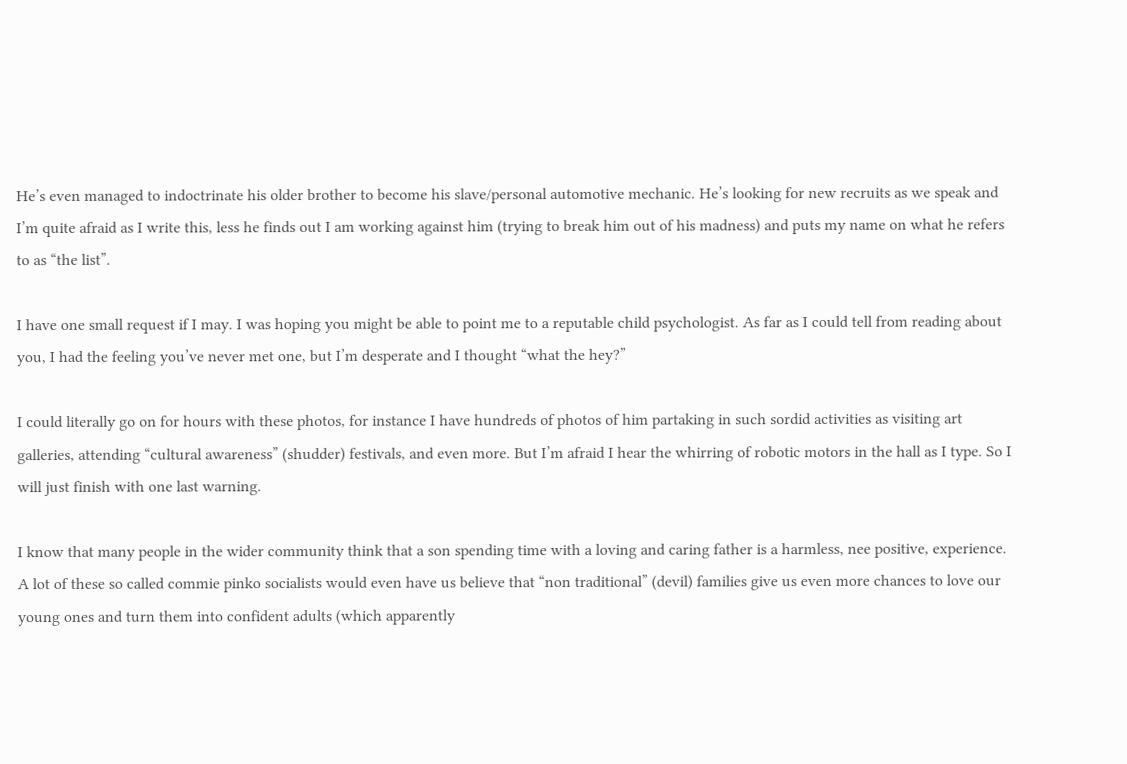He’s even managed to indoctrinate his older brother to become his slave/personal automotive mechanic. He’s looking for new recruits as we speak and I’m quite afraid as I write this, less he finds out I am working against him (trying to break him out of his madness) and puts my name on what he refers to as “the list”.

I have one small request if I may. I was hoping you might be able to point me to a reputable child psychologist. As far as I could tell from reading about you, I had the feeling you’ve never met one, but I’m desperate and I thought “what the hey?”

I could literally go on for hours with these photos, for instance I have hundreds of photos of him partaking in such sordid activities as visiting art galleries, attending “cultural awareness” (shudder) festivals, and even more. But I’m afraid I hear the whirring of robotic motors in the hall as I type. So I will just finish with one last warning.

I know that many people in the wider community think that a son spending time with a loving and caring father is a harmless, nee positive, experience. A lot of these so called commie pinko socialists would even have us believe that “non traditional” (devil) families give us even more chances to love our young ones and turn them into confident adults (which apparently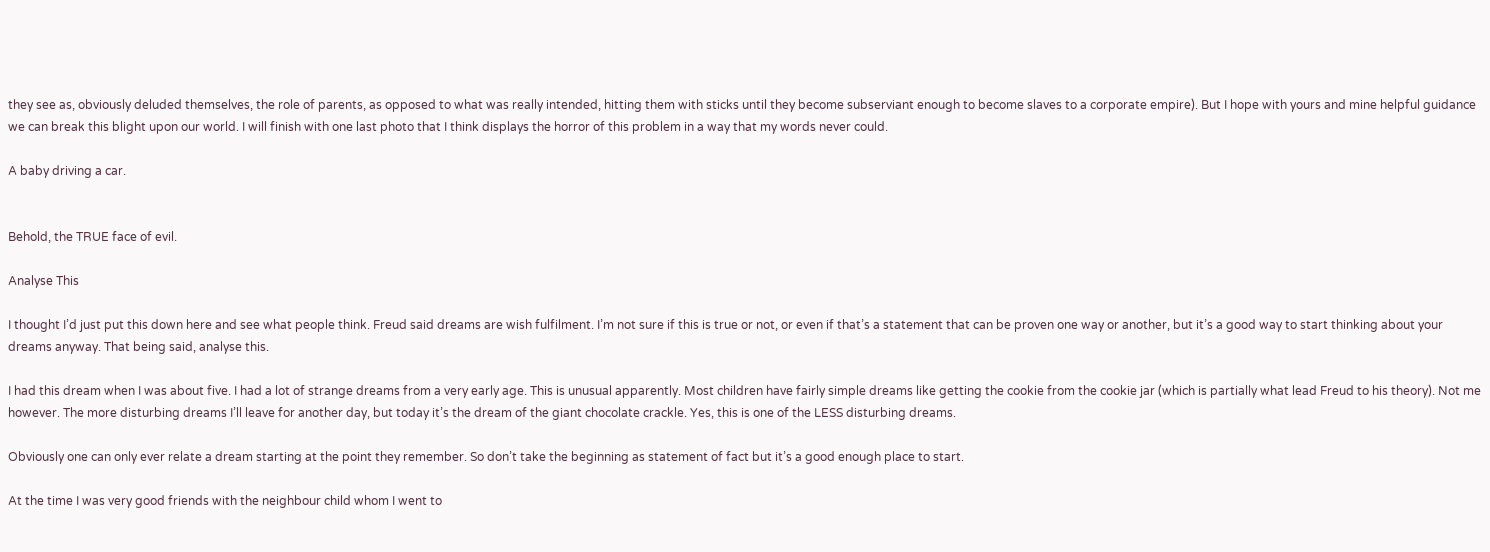they see as, obviously deluded themselves, the role of parents, as opposed to what was really intended, hitting them with sticks until they become subserviant enough to become slaves to a corporate empire). But I hope with yours and mine helpful guidance we can break this blight upon our world. I will finish with one last photo that I think displays the horror of this problem in a way that my words never could.

A baby driving a car.


Behold, the TRUE face of evil.

Analyse This

I thought I’d just put this down here and see what people think. Freud said dreams are wish fulfilment. I’m not sure if this is true or not, or even if that’s a statement that can be proven one way or another, but it’s a good way to start thinking about your dreams anyway. That being said, analyse this.

I had this dream when I was about five. I had a lot of strange dreams from a very early age. This is unusual apparently. Most children have fairly simple dreams like getting the cookie from the cookie jar (which is partially what lead Freud to his theory). Not me however. The more disturbing dreams I’ll leave for another day, but today it’s the dream of the giant chocolate crackle. Yes, this is one of the LESS disturbing dreams.

Obviously one can only ever relate a dream starting at the point they remember. So don’t take the beginning as statement of fact but it’s a good enough place to start.

At the time I was very good friends with the neighbour child whom I went to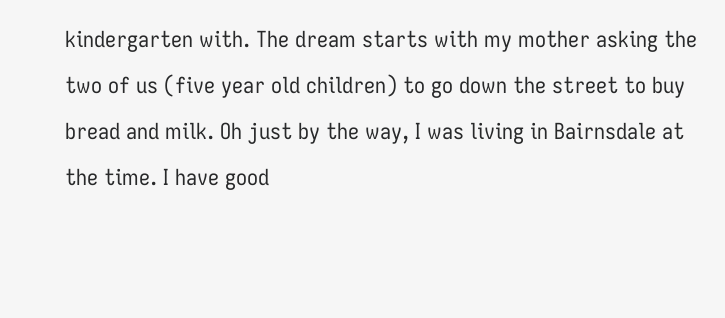kindergarten with. The dream starts with my mother asking the two of us (five year old children) to go down the street to buy bread and milk. Oh just by the way, I was living in Bairnsdale at the time. I have good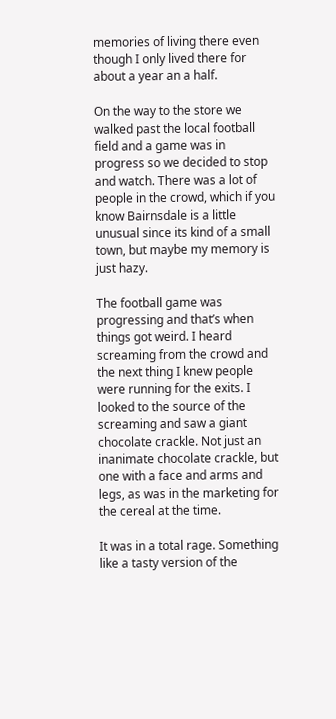memories of living there even though I only lived there for about a year an a half.

On the way to the store we walked past the local football field and a game was in progress so we decided to stop and watch. There was a lot of people in the crowd, which if you know Bairnsdale is a little unusual since its kind of a small town, but maybe my memory is just hazy.

The football game was progressing and that’s when things got weird. I heard screaming from the crowd and the next thing I knew people were running for the exits. I looked to the source of the screaming and saw a giant chocolate crackle. Not just an inanimate chocolate crackle, but one with a face and arms and legs, as was in the marketing for the cereal at the time.

It was in a total rage. Something like a tasty version of the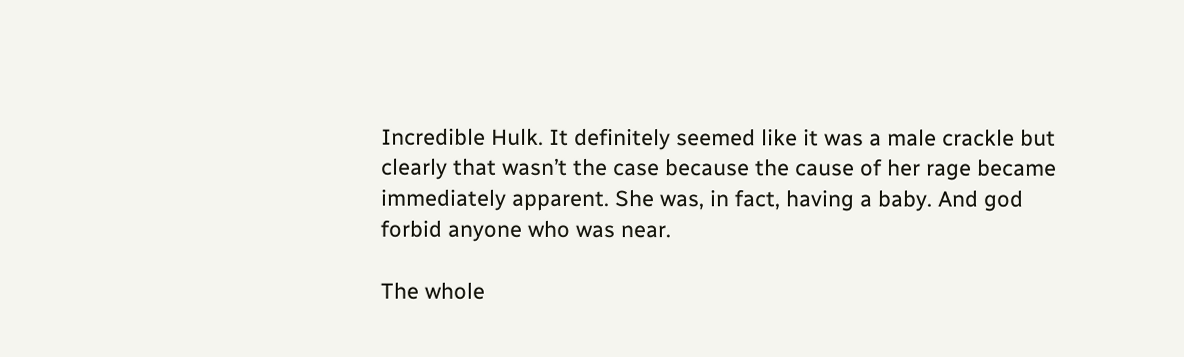Incredible Hulk. It definitely seemed like it was a male crackle but clearly that wasn’t the case because the cause of her rage became immediately apparent. She was, in fact, having a baby. And god forbid anyone who was near.

The whole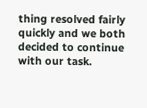thing resolved fairly quickly and we both decided to continue with our task.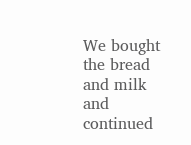We bought the bread and milk and continued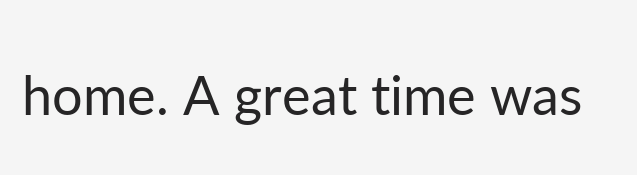home. A great time was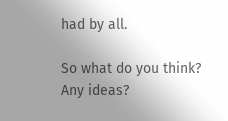had by all.

So what do you think? Any ideas?